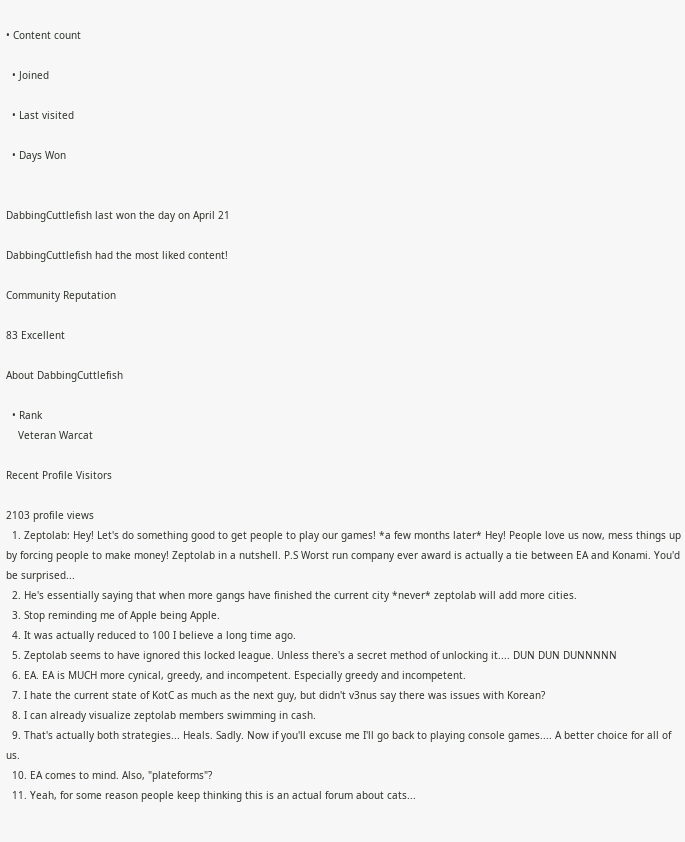• Content count

  • Joined

  • Last visited

  • Days Won


DabbingCuttlefish last won the day on April 21

DabbingCuttlefish had the most liked content!

Community Reputation

83 Excellent

About DabbingCuttlefish

  • Rank
    Veteran Warcat

Recent Profile Visitors

2103 profile views
  1. Zeptolab: Hey! Let's do something good to get people to play our games! *a few months later* Hey! People love us now, mess things up by forcing people to make money! Zeptolab in a nutshell. P.S Worst run company ever award is actually a tie between EA and Konami. You'd be surprised...
  2. He's essentially saying that when more gangs have finished the current city *never* zeptolab will add more cities.
  3. Stop reminding me of Apple being Apple.
  4. It was actually reduced to 100 I believe a long time ago.
  5. Zeptolab seems to have ignored this locked league. Unless there's a secret method of unlocking it.... DUN DUN DUNNNNN
  6. EA. EA is MUCH more cynical, greedy, and incompetent. Especially greedy and incompetent.
  7. I hate the current state of KotC as much as the next guy, but didn't v3nus say there was issues with Korean?
  8. I can already visualize zeptolab members swimming in cash.
  9. That's actually both strategies... Heals. Sadly. Now if you'll excuse me I'll go back to playing console games.... A better choice for all of us.
  10. EA comes to mind. Also, "plateforms"?
  11. Yeah, for some reason people keep thinking this is an actual forum about cats...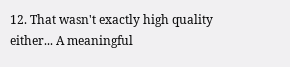12. That wasn't exactly high quality either... A meaningful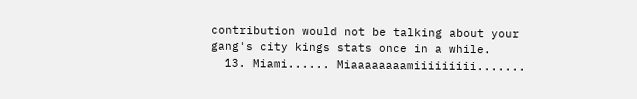contribution would not be talking about your gang's city kings stats once in a while.
  13. Miami...... Miaaaaaaaamiiiiiiiii.......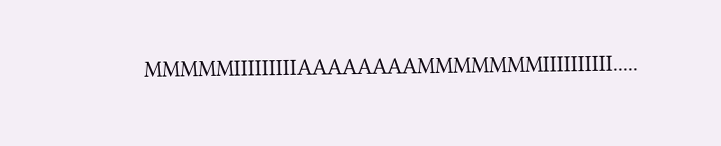MMMMMIIIIIIIIIAAAAAAAAMMMMMMMIIIIIIIIII.....